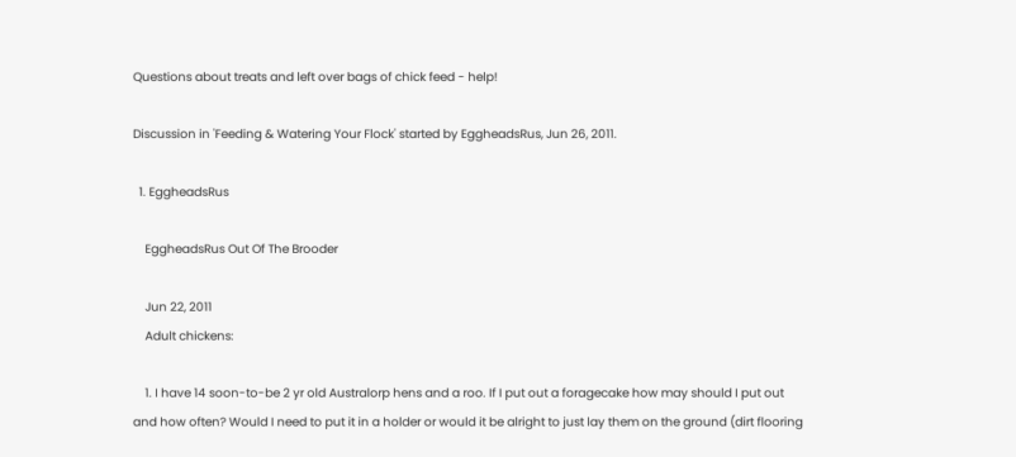Questions about treats and left over bags of chick feed - help!

Discussion in 'Feeding & Watering Your Flock' started by EggheadsRus, Jun 26, 2011.

  1. EggheadsRus

    EggheadsRus Out Of The Brooder

    Jun 22, 2011
    Adult chickens:

    1. I have 14 soon-to-be 2 yr old Australorp hens and a roo. If I put out a foragecake how may should I put out and how often? Would I need to put it in a holder or would it be alright to just lay them on the ground (dirt flooring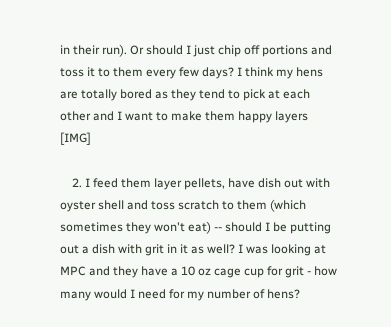in their run). Or should I just chip off portions and toss it to them every few days? I think my hens are totally bored as they tend to pick at each other and I want to make them happy layers [IMG]

    2. I feed them layer pellets, have dish out with oyster shell and toss scratch to them (which sometimes they won't eat) -- should I be putting out a dish with grit in it as well? I was looking at MPC and they have a 10 oz cage cup for grit - how many would I need for my number of hens?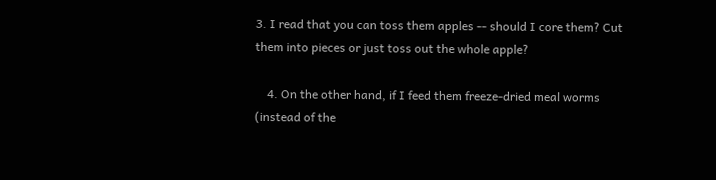3. I read that you can toss them apples -- should I core them? Cut them into pieces or just toss out the whole apple?

    4. On the other hand, if I feed them freeze-dried meal worms (instead of the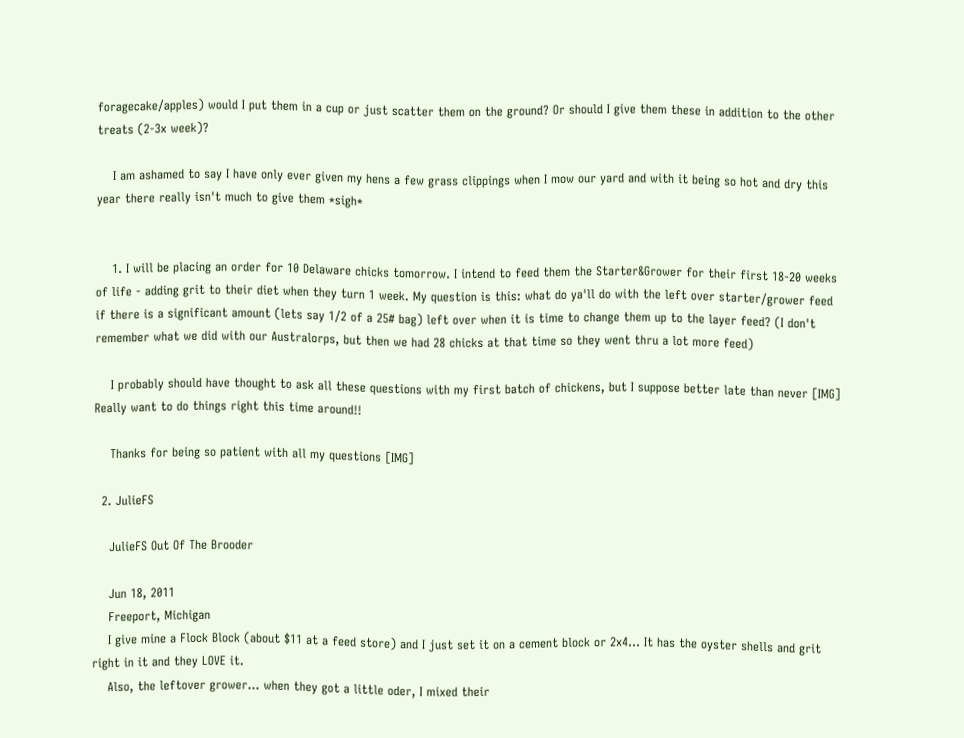foragecake/apples) would I put them in a cup or just scatter them on the ground? Or should I give them these in addition to the other treats (2-3x week)?

    I am ashamed to say I have only ever given my hens a few grass clippings when I mow our yard and with it being so hot and dry this year there really isn't much to give them *sigh*


    1. I will be placing an order for 10 Delaware chicks tomorrow. I intend to feed them the Starter&Grower for their first 18-20 weeks of life - adding grit to their diet when they turn 1 week. My question is this: what do ya'll do with the left over starter/grower feed if there is a significant amount (lets say 1/2 of a 25# bag) left over when it is time to change them up to the layer feed? (I don't remember what we did with our Australorps, but then we had 28 chicks at that time so they went thru a lot more feed)

    I probably should have thought to ask all these questions with my first batch of chickens, but I suppose better late than never [IMG] Really want to do things right this time around!!

    Thanks for being so patient with all my questions [IMG]

  2. JulieFS

    JulieFS Out Of The Brooder

    Jun 18, 2011
    Freeport, Michigan
    I give mine a Flock Block (about $11 at a feed store) and I just set it on a cement block or 2x4... It has the oyster shells and grit right in it and they LOVE it.
    Also, the leftover grower... when they got a little oder, I mixed their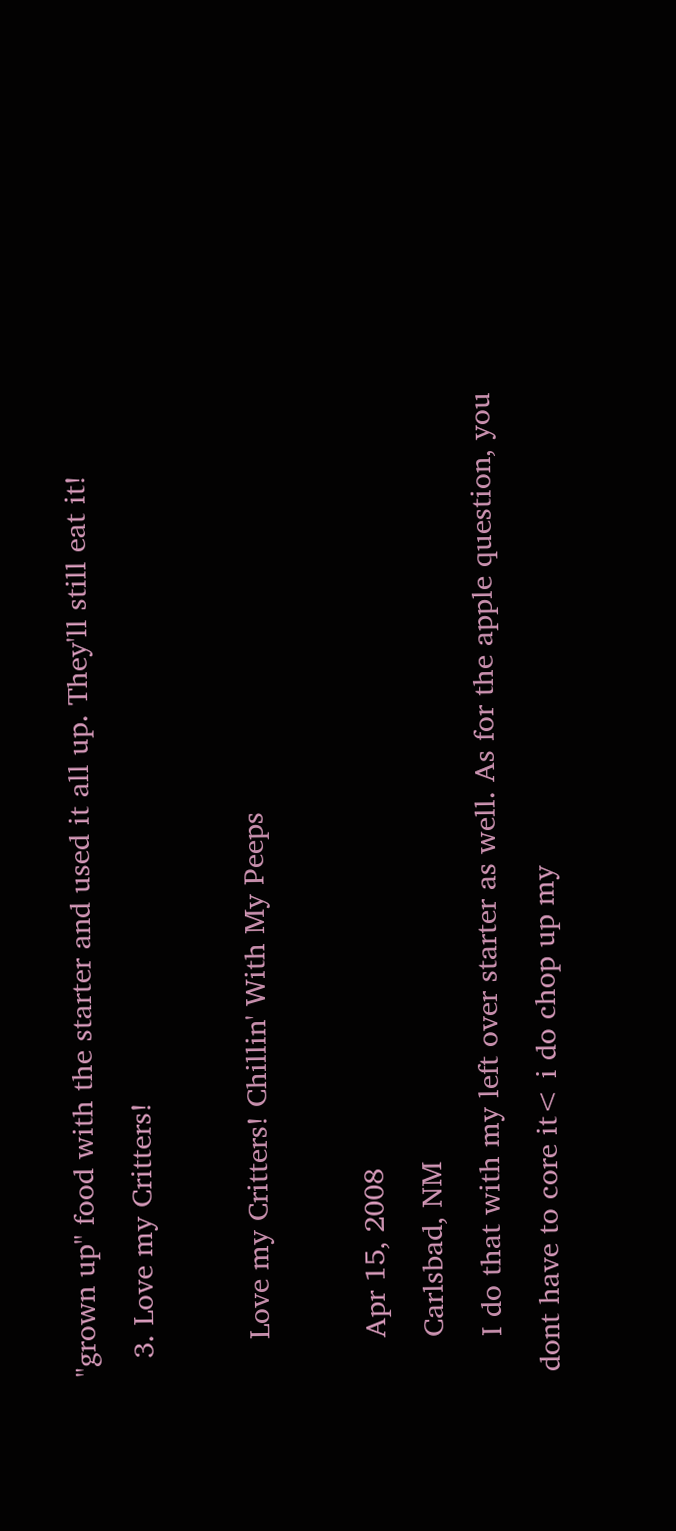"grown up" food with the starter and used it all up. They'll still eat it!
  3. Love my Critters!

    Love my Critters! Chillin' With My Peeps

    Apr 15, 2008
    Carlsbad, NM
    I do that with my left over starter as well. As for the apple question, you dont have to core it< i do chop up my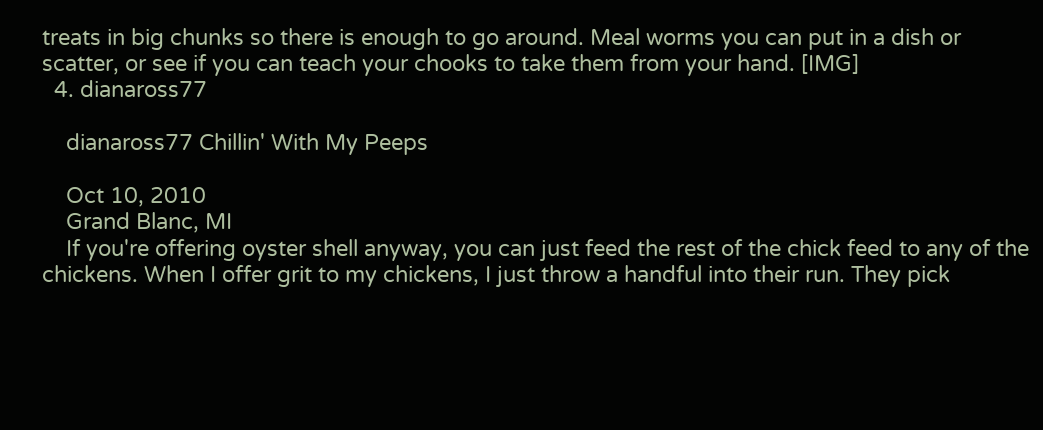treats in big chunks so there is enough to go around. Meal worms you can put in a dish or scatter, or see if you can teach your chooks to take them from your hand. [IMG]
  4. dianaross77

    dianaross77 Chillin' With My Peeps

    Oct 10, 2010
    Grand Blanc, MI
    If you're offering oyster shell anyway, you can just feed the rest of the chick feed to any of the chickens. When I offer grit to my chickens, I just throw a handful into their run. They pick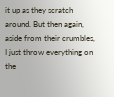it up as they scratch around. But then again, aside from their crumbles, I just throw everything on the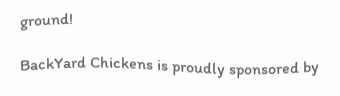ground!

BackYard Chickens is proudly sponsored by